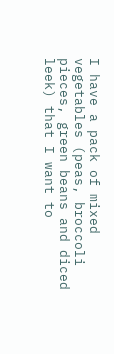I have a pack of mixed vegetables (peas, broccoli pieces, green beans and diced leek) that I want to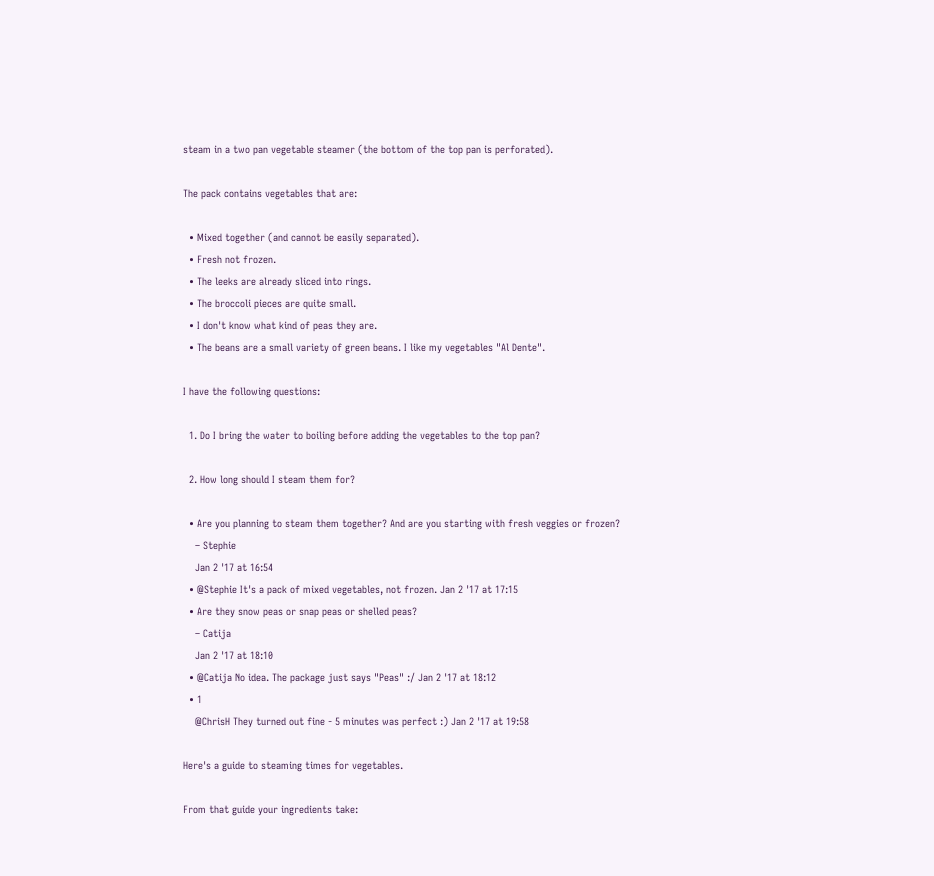steam in a two pan vegetable steamer (the bottom of the top pan is perforated).

The pack contains vegetables that are:

  • Mixed together (and cannot be easily separated).
  • Fresh not frozen.
  • The leeks are already sliced into rings.
  • The broccoli pieces are quite small.
  • I don't know what kind of peas they are.
  • The beans are a small variety of green beans. I like my vegetables "Al Dente".

I have the following questions:

  1. Do I bring the water to boiling before adding the vegetables to the top pan?

  2. How long should I steam them for?

  • Are you planning to steam them together? And are you starting with fresh veggies or frozen?
    – Stephie
    Jan 2 '17 at 16:54
  • @Stephie It's a pack of mixed vegetables, not frozen. Jan 2 '17 at 17:15
  • Are they snow peas or snap peas or shelled peas?
    – Catija
    Jan 2 '17 at 18:10
  • @Catija No idea. The package just says "Peas" :/ Jan 2 '17 at 18:12
  • 1
    @ChrisH They turned out fine - 5 minutes was perfect :) Jan 2 '17 at 19:58

Here's a guide to steaming times for vegetables.

From that guide your ingredients take: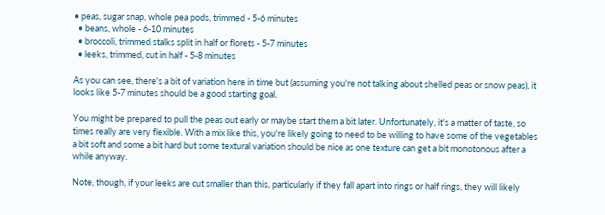• peas, sugar snap, whole pea pods, trimmed - 5-6 minutes
  • beans, whole - 6-10 minutes
  • broccoli, trimmed stalks split in half or florets - 5-7 minutes
  • leeks, trimmed, cut in half - 5-8 minutes

As you can see, there's a bit of variation here in time but (assuming you're not talking about shelled peas or snow peas), it looks like 5-7 minutes should be a good starting goal.

You might be prepared to pull the peas out early or maybe start them a bit later. Unfortunately, it's a matter of taste, so times really are very flexible. With a mix like this, you're likely going to need to be willing to have some of the vegetables a bit soft and some a bit hard but some textural variation should be nice as one texture can get a bit monotonous after a while anyway.

Note, though, if your leeks are cut smaller than this, particularly if they fall apart into rings or half rings, they will likely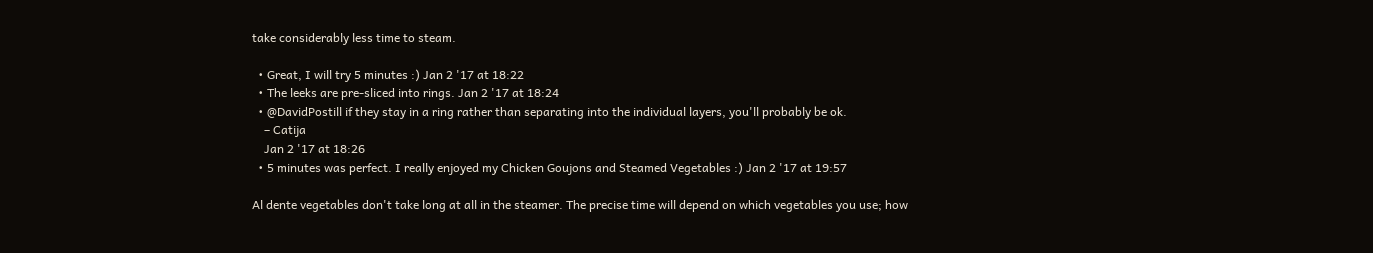take considerably less time to steam.

  • Great, I will try 5 minutes :) Jan 2 '17 at 18:22
  • The leeks are pre-sliced into rings. Jan 2 '17 at 18:24
  • @DavidPostill if they stay in a ring rather than separating into the individual layers, you'll probably be ok.
    – Catija
    Jan 2 '17 at 18:26
  • 5 minutes was perfect. I really enjoyed my Chicken Goujons and Steamed Vegetables :) Jan 2 '17 at 19:57

Al dente vegetables don't take long at all in the steamer. The precise time will depend on which vegetables you use; how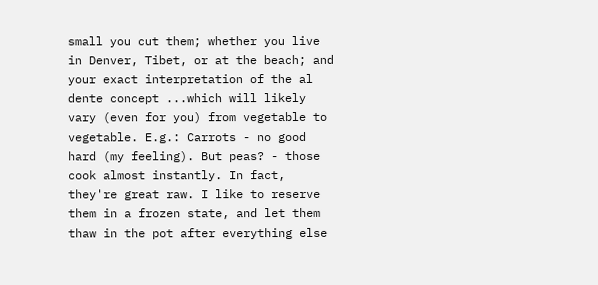small you cut them; whether you live in Denver, Tibet, or at the beach; and your exact interpretation of the al dente concept ...which will likely vary (even for you) from vegetable to vegetable. E.g.: Carrots - no good hard (my feeling). But peas? - those cook almost instantly. In fact, they're great raw. I like to reserve them in a frozen state, and let them thaw in the pot after everything else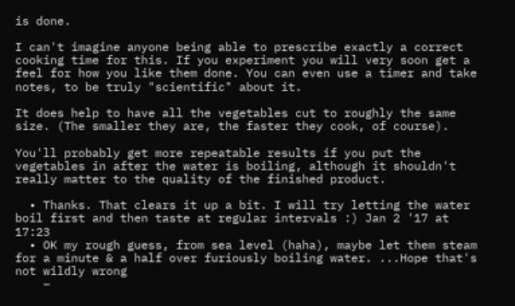is done.

I can't imagine anyone being able to prescribe exactly a correct cooking time for this. If you experiment you will very soon get a feel for how you like them done. You can even use a timer and take notes, to be truly "scientific" about it.

It does help to have all the vegetables cut to roughly the same size. (The smaller they are, the faster they cook, of course).

You'll probably get more repeatable results if you put the vegetables in after the water is boiling, although it shouldn't really matter to the quality of the finished product.

  • Thanks. That clears it up a bit. I will try letting the water boil first and then taste at regular intervals :) Jan 2 '17 at 17:23
  • OK my rough guess, from sea level (haha), maybe let them steam for a minute & a half over furiously boiling water. ...Hope that's not wildly wrong
    –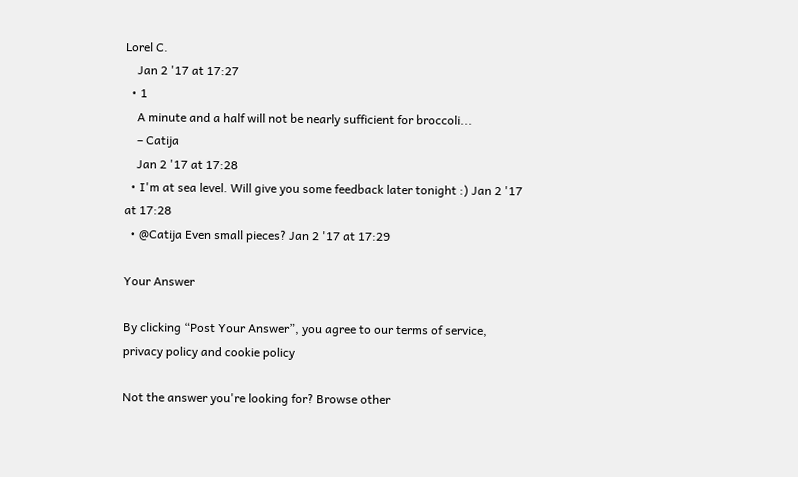Lorel C.
    Jan 2 '17 at 17:27
  • 1
    A minute and a half will not be nearly sufficient for broccoli...
    – Catija
    Jan 2 '17 at 17:28
  • I'm at sea level. Will give you some feedback later tonight :) Jan 2 '17 at 17:28
  • @Catija Even small pieces? Jan 2 '17 at 17:29

Your Answer

By clicking “Post Your Answer”, you agree to our terms of service, privacy policy and cookie policy

Not the answer you're looking for? Browse other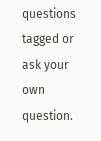questions tagged or ask your own question.